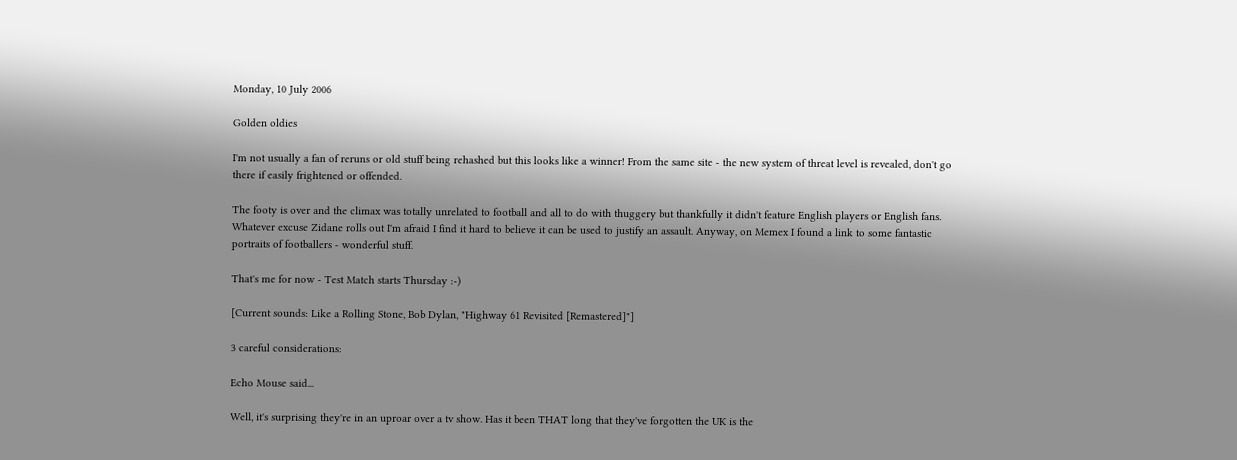Monday, 10 July 2006

Golden oldies

I'm not usually a fan of reruns or old stuff being rehashed but this looks like a winner! From the same site - the new system of threat level is revealed, don't go there if easily frightened or offended.

The footy is over and the climax was totally unrelated to football and all to do with thuggery but thankfully it didn't feature English players or English fans. Whatever excuse Zidane rolls out I'm afraid I find it hard to believe it can be used to justify an assault. Anyway, on Memex I found a link to some fantastic portraits of footballers - wonderful stuff.

That's me for now - Test Match starts Thursday :-)

[Current sounds: Like a Rolling Stone, Bob Dylan, "Highway 61 Revisited [Remastered]"]

3 careful considerations:

Echo Mouse said...

Well, it's surprising they're in an uproar over a tv show. Has it been THAT long that they've forgotten the UK is the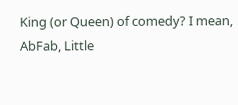King (or Queen) of comedy? I mean, AbFab, Little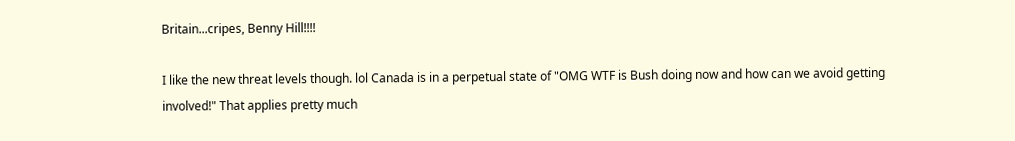Britain...cripes, Benny Hill!!!!

I like the new threat levels though. lol Canada is in a perpetual state of "OMG WTF is Bush doing now and how can we avoid getting involved!" That applies pretty much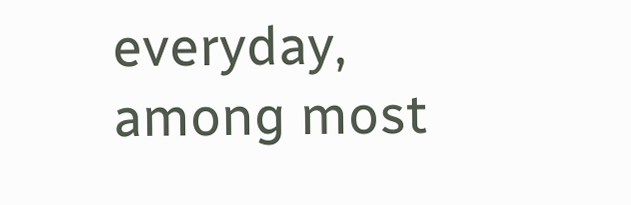everyday, among most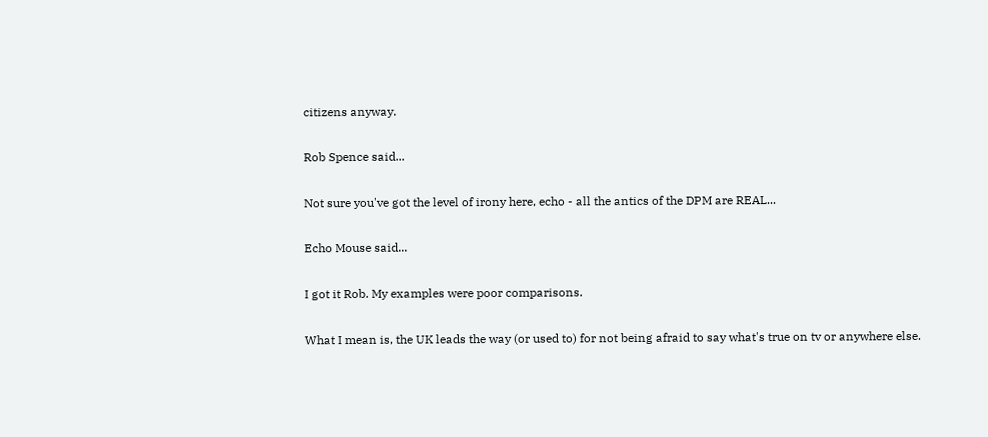citizens anyway.

Rob Spence said...

Not sure you've got the level of irony here, echo - all the antics of the DPM are REAL...

Echo Mouse said...

I got it Rob. My examples were poor comparisons.

What I mean is, the UK leads the way (or used to) for not being afraid to say what's true on tv or anywhere else.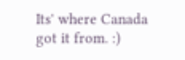Its' where Canada got it from. :)